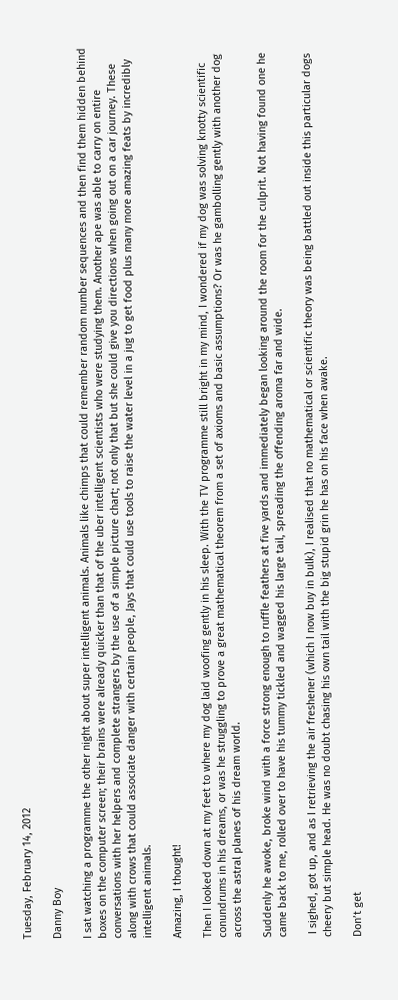Tuesday, February 14, 2012

Danny Boy

I sat watching a programme the other night about super intelligent animals. Animals like chimps that could remember random number sequences and then find them hidden behind boxes on the computer screen; their brains were already quicker than that of the uber intelligent scientists who were studying them. Another ape was able to carry on entire conversations with her helpers and complete strangers by the use of a simple picture chart; not only that but she could give you directions when going out on a car journey. These along with crows that could associate danger with certain people, Jays that could use tools to raise the water level in a jug to get food plus many more amazing feats by incredibly intelligent animals.

Amazing, I thought!

Then I looked down at my feet to where my dog laid woofing gently in his sleep. With the TV programme still bright in my mind, I wondered if my dog was solving knotty scientific conundrums in his dreams, or was he struggling to prove a great mathematical theorem from a set of axioms and basic assumptions? Or was he gambolling gently with another dog across the astral planes of his dream world.

Suddenly he awoke, broke wind with a force strong enough to ruffle feathers at five yards and immediately began looking around the room for the culprit. Not having found one he came back to me, rolled over to have his tummy tickled and wagged his large tail, spreading the offending aroma far and wide.

 I sighed, got up, and as I retrieving the air freshener (which I now buy in bulk), I realised that no mathematical or scientific theory was being battled out inside this particular dogs cheery but simple head. He was no doubt chasing his own tail with the big stupid grin he has on his face when awake.

Don’t get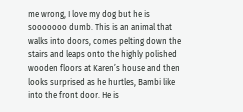me wrong, I love my dog but he is sooooooo dumb. This is an animal that walks into doors, comes pelting down the stairs and leaps onto the highly polished wooden floors at Karen’s house and then looks surprised as he hurtles, Bambi like into the front door. He is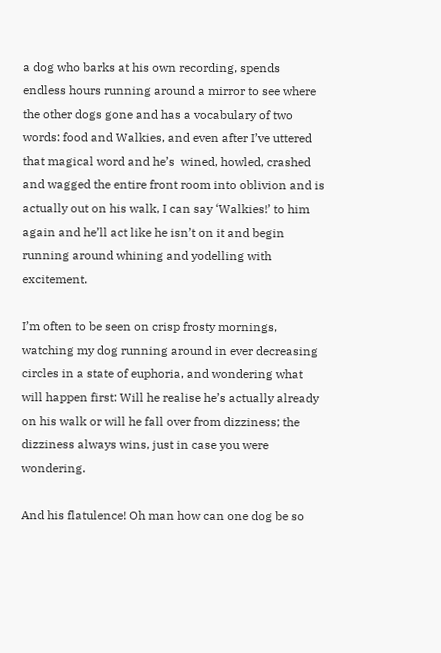a dog who barks at his own recording, spends endless hours running around a mirror to see where the other dogs gone and has a vocabulary of two words: food and Walkies, and even after I’ve uttered that magical word and he’s  wined, howled, crashed and wagged the entire front room into oblivion and is actually out on his walk, I can say ‘Walkies!’ to him again and he’ll act like he isn’t on it and begin running around whining and yodelling with excitement.

I’m often to be seen on crisp frosty mornings, watching my dog running around in ever decreasing circles in a state of euphoria, and wondering what will happen first: Will he realise he’s actually already on his walk or will he fall over from dizziness; the dizziness always wins, just in case you were wondering.

And his flatulence! Oh man how can one dog be so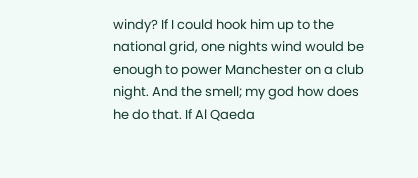windy? If I could hook him up to the national grid, one nights wind would be enough to power Manchester on a club night. And the smell; my god how does he do that. If Al Qaeda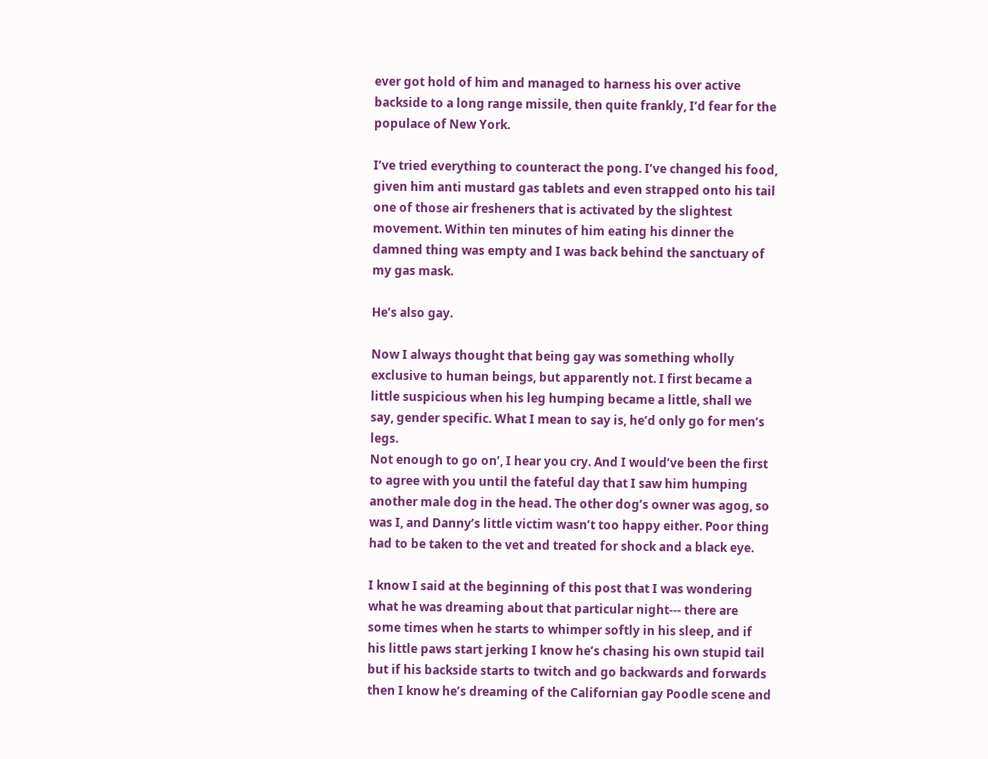ever got hold of him and managed to harness his over active backside to a long range missile, then quite frankly, I’d fear for the populace of New York.

I’ve tried everything to counteract the pong. I’ve changed his food, given him anti mustard gas tablets and even strapped onto his tail one of those air fresheners that is activated by the slightest movement. Within ten minutes of him eating his dinner the damned thing was empty and I was back behind the sanctuary of my gas mask.

He’s also gay.

Now I always thought that being gay was something wholly exclusive to human beings, but apparently not. I first became a little suspicious when his leg humping became a little, shall we say, gender specific. What I mean to say is, he’d only go for men’s legs.
Not enough to go on’, I hear you cry. And I would’ve been the first to agree with you until the fateful day that I saw him humping another male dog in the head. The other dog’s owner was agog, so was I, and Danny’s little victim wasn’t too happy either. Poor thing had to be taken to the vet and treated for shock and a black eye.

I know I said at the beginning of this post that I was wondering what he was dreaming about that particular night--- there are some times when he starts to whimper softly in his sleep, and if his little paws start jerking I know he’s chasing his own stupid tail but if his backside starts to twitch and go backwards and forwards then I know he’s dreaming of the Californian gay Poodle scene and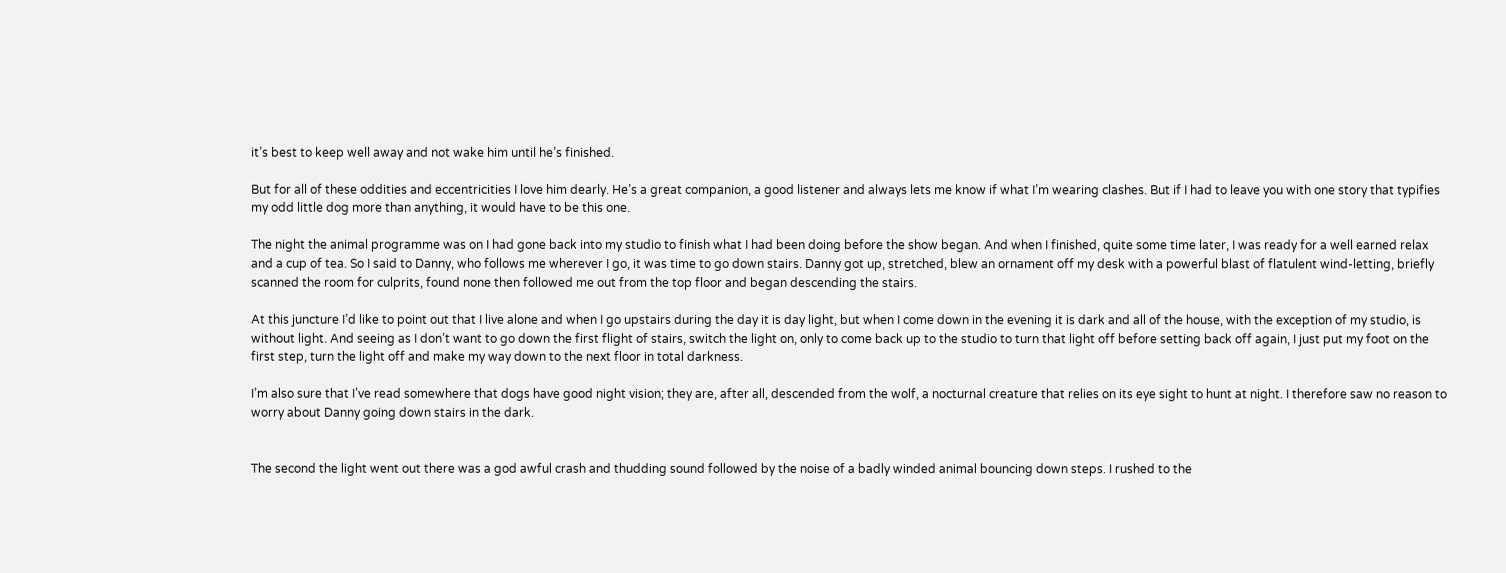it’s best to keep well away and not wake him until he’s finished.

But for all of these oddities and eccentricities I love him dearly. He’s a great companion, a good listener and always lets me know if what I’m wearing clashes. But if I had to leave you with one story that typifies my odd little dog more than anything, it would have to be this one.

The night the animal programme was on I had gone back into my studio to finish what I had been doing before the show began. And when I finished, quite some time later, I was ready for a well earned relax and a cup of tea. So I said to Danny, who follows me wherever I go, it was time to go down stairs. Danny got up, stretched, blew an ornament off my desk with a powerful blast of flatulent wind-letting, briefly scanned the room for culprits, found none then followed me out from the top floor and began descending the stairs.

At this juncture I’d like to point out that I live alone and when I go upstairs during the day it is day light, but when I come down in the evening it is dark and all of the house, with the exception of my studio, is without light. And seeing as I don’t want to go down the first flight of stairs, switch the light on, only to come back up to the studio to turn that light off before setting back off again, I just put my foot on the first step, turn the light off and make my way down to the next floor in total darkness.

I’m also sure that I’ve read somewhere that dogs have good night vision; they are, after all, descended from the wolf, a nocturnal creature that relies on its eye sight to hunt at night. I therefore saw no reason to worry about Danny going down stairs in the dark.


The second the light went out there was a god awful crash and thudding sound followed by the noise of a badly winded animal bouncing down steps. I rushed to the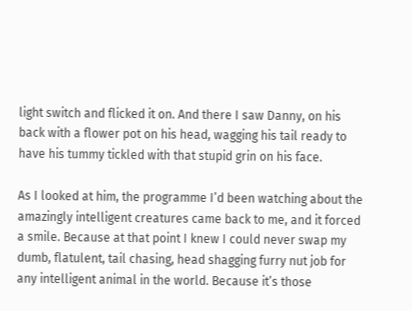light switch and flicked it on. And there I saw Danny, on his back with a flower pot on his head, wagging his tail ready to have his tummy tickled with that stupid grin on his face.

As I looked at him, the programme I’d been watching about the amazingly intelligent creatures came back to me, and it forced a smile. Because at that point I knew I could never swap my dumb, flatulent, tail chasing, head shagging furry nut job for any intelligent animal in the world. Because it’s those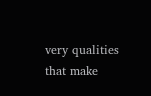very qualities that make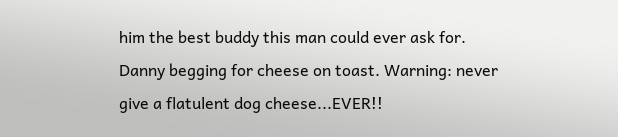him the best buddy this man could ever ask for.
Danny begging for cheese on toast. Warning: never
give a flatulent dog cheese...EVER!!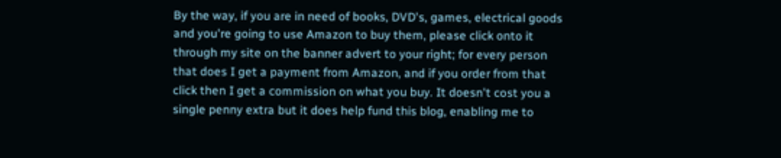By the way, if you are in need of books, DVD's, games, electrical goods and you're going to use Amazon to buy them, please click onto it through my site on the banner advert to your right; for every person that does I get a payment from Amazon, and if you order from that click then I get a commission on what you buy. It doesn't cost you a single penny extra but it does help fund this blog, enabling me to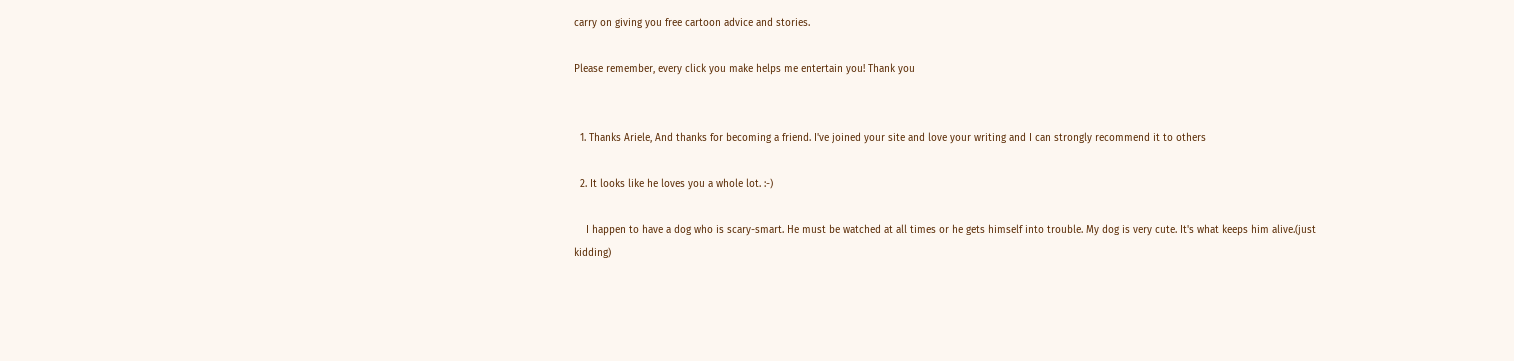carry on giving you free cartoon advice and stories.

Please remember, every click you make helps me entertain you! Thank you


  1. Thanks Ariele, And thanks for becoming a friend. I've joined your site and love your writing and I can strongly recommend it to others

  2. It looks like he loves you a whole lot. :-)

    I happen to have a dog who is scary-smart. He must be watched at all times or he gets himself into trouble. My dog is very cute. It's what keeps him alive.(just kidding)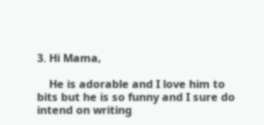3. Hi Mama,

    He is adorable and I love him to bits but he is so funny and I sure do intend on writing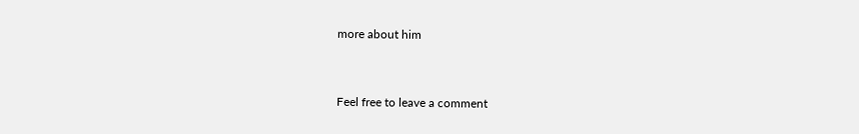more about him


Feel free to leave a comment